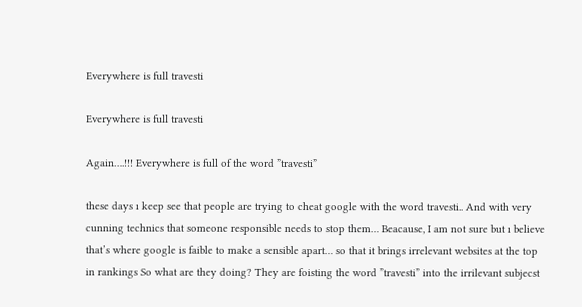Everywhere is full travesti

Everywhere is full travesti

Again….!!! Everywhere is full of the word ”travesti”

these days ı keep see that people are trying to cheat google with the word travesti.. And with very cunning technics that someone responsible needs to stop them… Beacause, I am not sure but ı believe that’s where google is faible to make a sensible apart… so that it brings irrelevant websites at the top in rankings So what are they doing? They are foisting the word ”travesti” into the irrilevant subjecst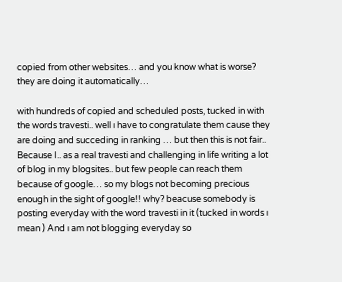copied from other websites… and you know what is worse? they are doing it automatically…

with hundreds of copied and scheduled posts, tucked in with the words travesti.. well ı have to congratulate them cause they are doing and succeding in ranking … but then this is not fair.. Because I.. as a real travesti and challenging in life writing a lot of blog in my blogsites.. but few people can reach them because of google… so my blogs not becoming precious enough in the sight of google!! why? beacuse somebody is posting everyday with the word travesti in it (tucked in words ı mean ) And ı am not blogging everyday so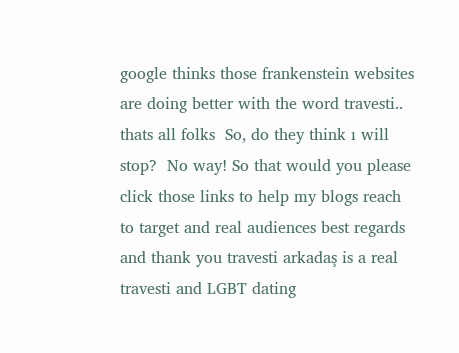google thinks those frankenstein websites are doing better with the word travesti..
thats all folks  So, do they think ı will stop?  No way! So that would you please click those links to help my blogs reach to target and real audiences best regards and thank you travesti arkadaş is a real travesti and LGBT dating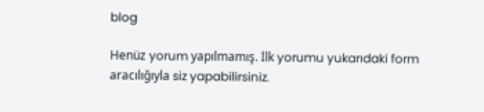blog

Henüz yorum yapılmamış. İlk yorumu yukarıdaki form aracılığıyla siz yapabilirsiniz.